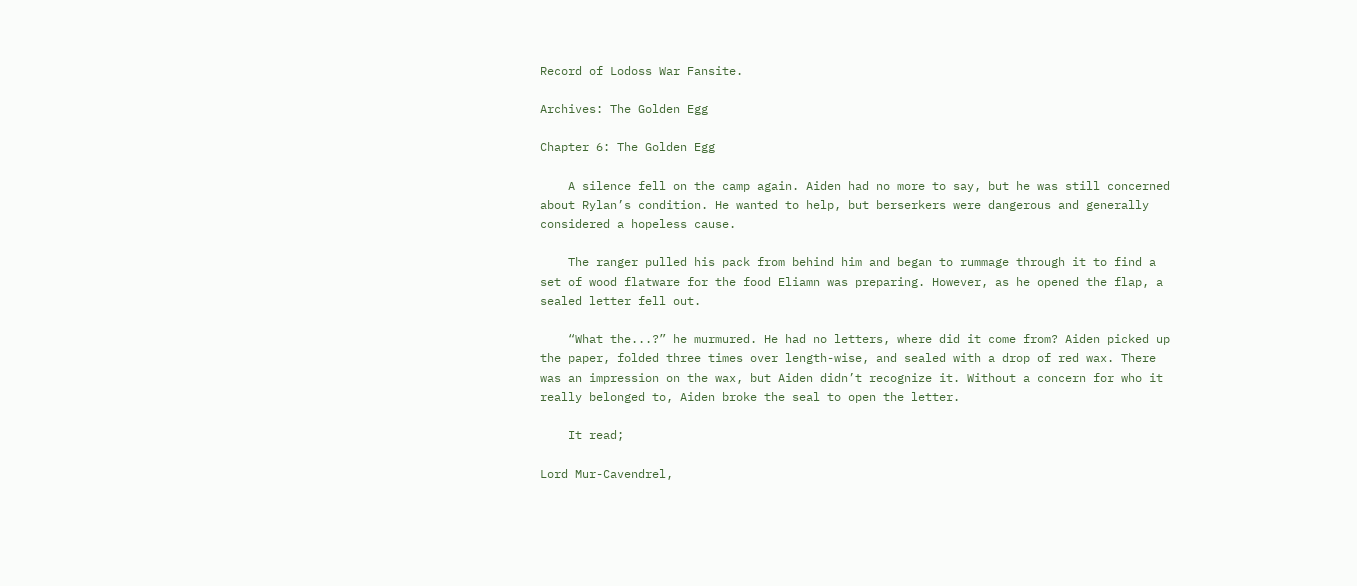Record of Lodoss War Fansite.

Archives: The Golden Egg

Chapter 6: The Golden Egg

    A silence fell on the camp again. Aiden had no more to say, but he was still concerned about Rylan’s condition. He wanted to help, but berserkers were dangerous and generally considered a hopeless cause.

    The ranger pulled his pack from behind him and began to rummage through it to find a set of wood flatware for the food Eliamn was preparing. However, as he opened the flap, a sealed letter fell out.

    “What the...?” he murmured. He had no letters, where did it come from? Aiden picked up the paper, folded three times over length-wise, and sealed with a drop of red wax. There was an impression on the wax, but Aiden didn’t recognize it. Without a concern for who it really belonged to, Aiden broke the seal to open the letter.

    It read;

Lord Mur-Cavendrel,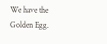We have the Golden Egg.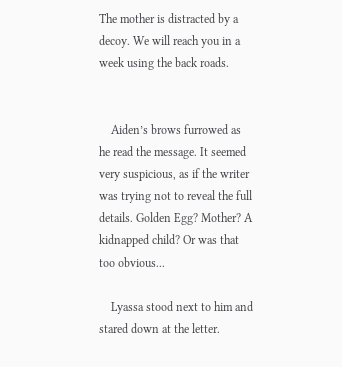The mother is distracted by a decoy. We will reach you in a week using the back roads.


    Aiden’s brows furrowed as he read the message. It seemed very suspicious, as if the writer was trying not to reveal the full details. Golden Egg? Mother? A kidnapped child? Or was that too obvious...

    Lyassa stood next to him and stared down at the letter.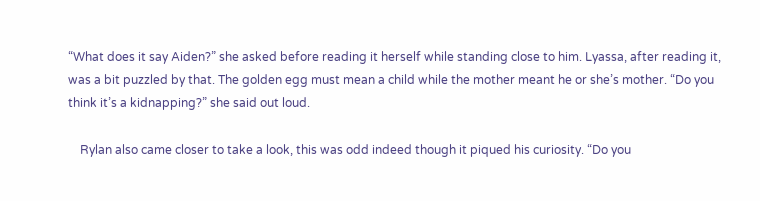“What does it say Aiden?” she asked before reading it herself while standing close to him. Lyassa, after reading it, was a bit puzzled by that. The golden egg must mean a child while the mother meant he or she’s mother. “Do you think it’s a kidnapping?” she said out loud.

    Rylan also came closer to take a look, this was odd indeed though it piqued his curiosity. “Do you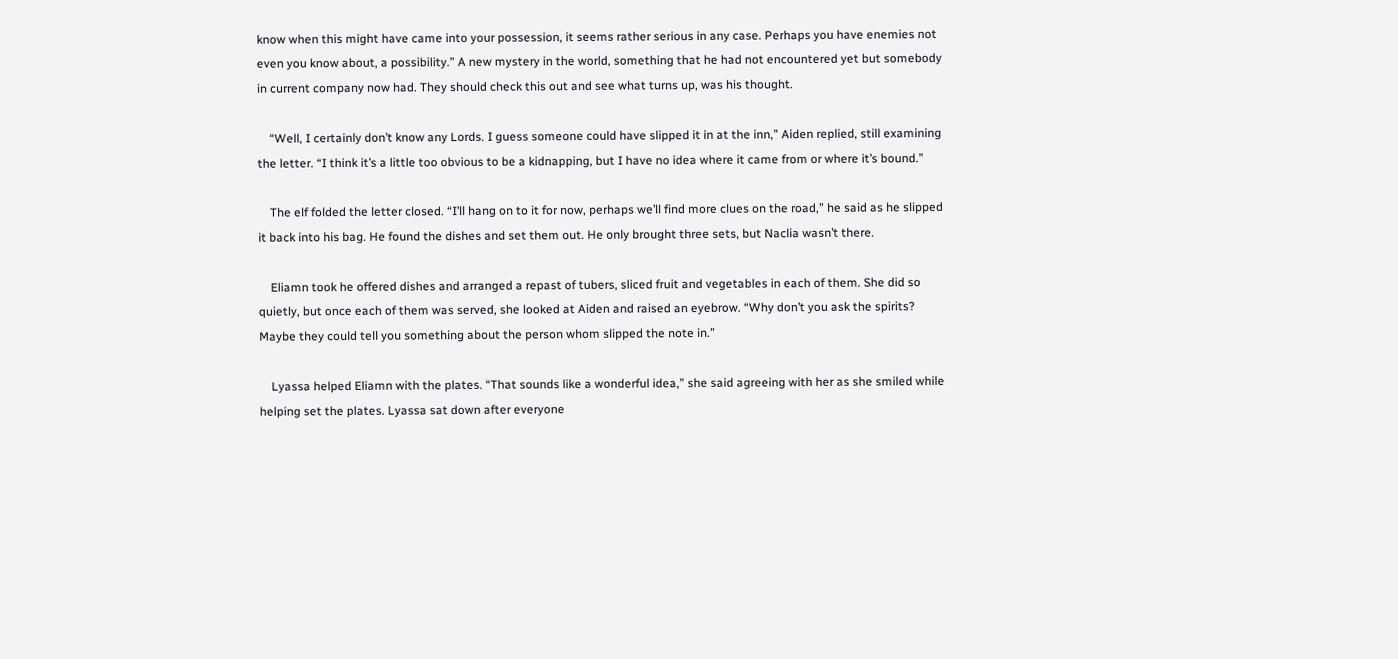know when this might have came into your possession, it seems rather serious in any case. Perhaps you have enemies not even you know about, a possibility.” A new mystery in the world, something that he had not encountered yet but somebody in current company now had. They should check this out and see what turns up, was his thought.

    “Well, I certainly don’t know any Lords. I guess someone could have slipped it in at the inn,” Aiden replied, still examining the letter. “I think it’s a little too obvious to be a kidnapping, but I have no idea where it came from or where it’s bound.”

    The elf folded the letter closed. “I’ll hang on to it for now, perhaps we’ll find more clues on the road,” he said as he slipped it back into his bag. He found the dishes and set them out. He only brought three sets, but Naclia wasn’t there.

    Eliamn took he offered dishes and arranged a repast of tubers, sliced fruit and vegetables in each of them. She did so quietly, but once each of them was served, she looked at Aiden and raised an eyebrow. “Why don’t you ask the spirits? Maybe they could tell you something about the person whom slipped the note in.”

    Lyassa helped Eliamn with the plates. “That sounds like a wonderful idea,” she said agreeing with her as she smiled while helping set the plates. Lyassa sat down after everyone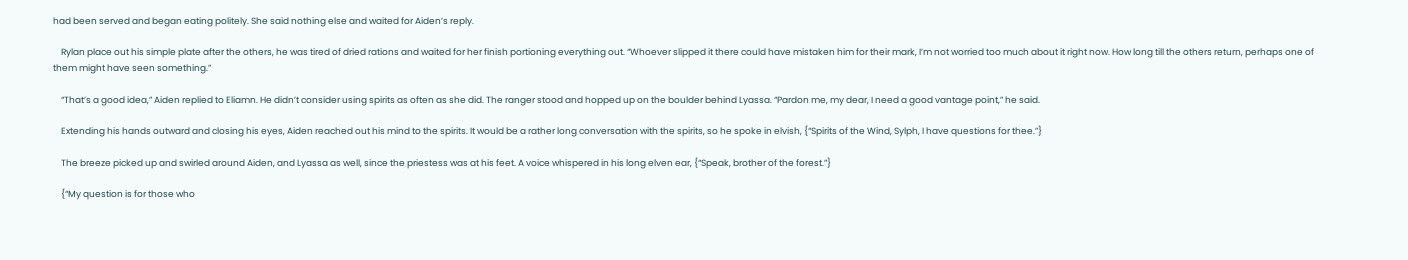had been served and began eating politely. She said nothing else and waited for Aiden’s reply.

    Rylan place out his simple plate after the others, he was tired of dried rations and waited for her finish portioning everything out. “Whoever slipped it there could have mistaken him for their mark, I’m not worried too much about it right now. How long till the others return, perhaps one of them might have seen something.”

    “That’s a good idea,” Aiden replied to Eliamn. He didn’t consider using spirits as often as she did. The ranger stood and hopped up on the boulder behind Lyassa. “Pardon me, my dear, I need a good vantage point,” he said.

    Extending his hands outward and closing his eyes, Aiden reached out his mind to the spirits. It would be a rather long conversation with the spirits, so he spoke in elvish, {“Spirits of the Wind, Sylph, I have questions for thee.”}

    The breeze picked up and swirled around Aiden, and Lyassa as well, since the priestess was at his feet. A voice whispered in his long elven ear, {“Speak, brother of the forest.”}

    {“My question is for those who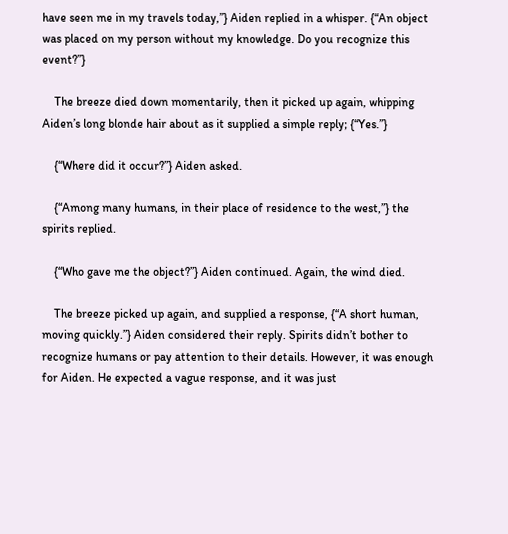have seen me in my travels today,”} Aiden replied in a whisper. {“An object was placed on my person without my knowledge. Do you recognize this event?”}

    The breeze died down momentarily, then it picked up again, whipping Aiden’s long blonde hair about as it supplied a simple reply; {“Yes.”}

    {“Where did it occur?”} Aiden asked.

    {“Among many humans, in their place of residence to the west,”} the spirits replied.

    {“Who gave me the object?”} Aiden continued. Again, the wind died.

    The breeze picked up again, and supplied a response, {“A short human, moving quickly.”} Aiden considered their reply. Spirits didn’t bother to recognize humans or pay attention to their details. However, it was enough for Aiden. He expected a vague response, and it was just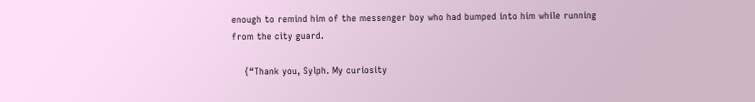enough to remind him of the messenger boy who had bumped into him while running from the city guard.

    {“Thank you, Sylph. My curiosity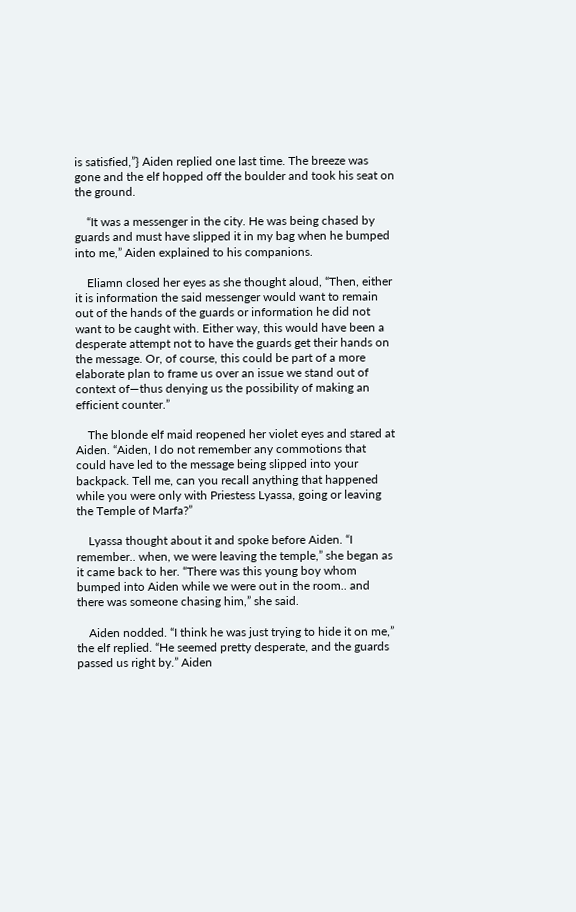is satisfied,”} Aiden replied one last time. The breeze was gone and the elf hopped off the boulder and took his seat on the ground.

    “It was a messenger in the city. He was being chased by guards and must have slipped it in my bag when he bumped into me,” Aiden explained to his companions.

    Eliamn closed her eyes as she thought aloud, “Then, either it is information the said messenger would want to remain out of the hands of the guards or information he did not want to be caught with. Either way, this would have been a desperate attempt not to have the guards get their hands on the message. Or, of course, this could be part of a more elaborate plan to frame us over an issue we stand out of context of—thus denying us the possibility of making an efficient counter.”

    The blonde elf maid reopened her violet eyes and stared at Aiden. “Aiden, I do not remember any commotions that could have led to the message being slipped into your backpack. Tell me, can you recall anything that happened while you were only with Priestess Lyassa, going or leaving the Temple of Marfa?”

    Lyassa thought about it and spoke before Aiden. “I remember.. when, we were leaving the temple,” she began as it came back to her. “There was this young boy whom bumped into Aiden while we were out in the room.. and there was someone chasing him,” she said.

    Aiden nodded. “I think he was just trying to hide it on me,” the elf replied. “He seemed pretty desperate, and the guards passed us right by.” Aiden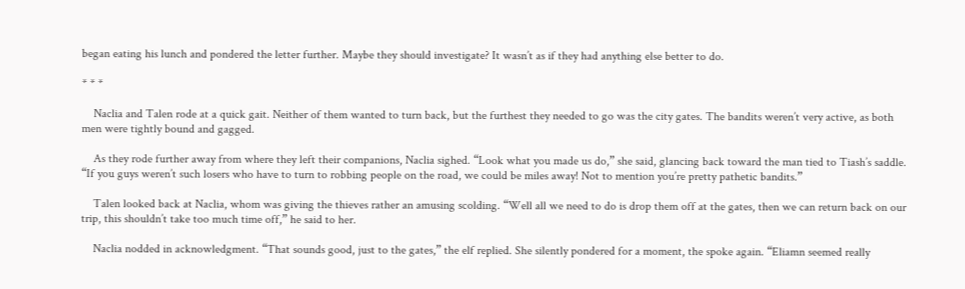began eating his lunch and pondered the letter further. Maybe they should investigate? It wasn’t as if they had anything else better to do.

* * *

    Naclia and Talen rode at a quick gait. Neither of them wanted to turn back, but the furthest they needed to go was the city gates. The bandits weren’t very active, as both men were tightly bound and gagged.

    As they rode further away from where they left their companions, Naclia sighed. “Look what you made us do,” she said, glancing back toward the man tied to Tiash’s saddle. “If you guys weren’t such losers who have to turn to robbing people on the road, we could be miles away! Not to mention you’re pretty pathetic bandits.”

    Talen looked back at Naclia, whom was giving the thieves rather an amusing scolding. “Well all we need to do is drop them off at the gates, then we can return back on our trip, this shouldn’t take too much time off,” he said to her.

    Naclia nodded in acknowledgment. “That sounds good, just to the gates,” the elf replied. She silently pondered for a moment, the spoke again. “Eliamn seemed really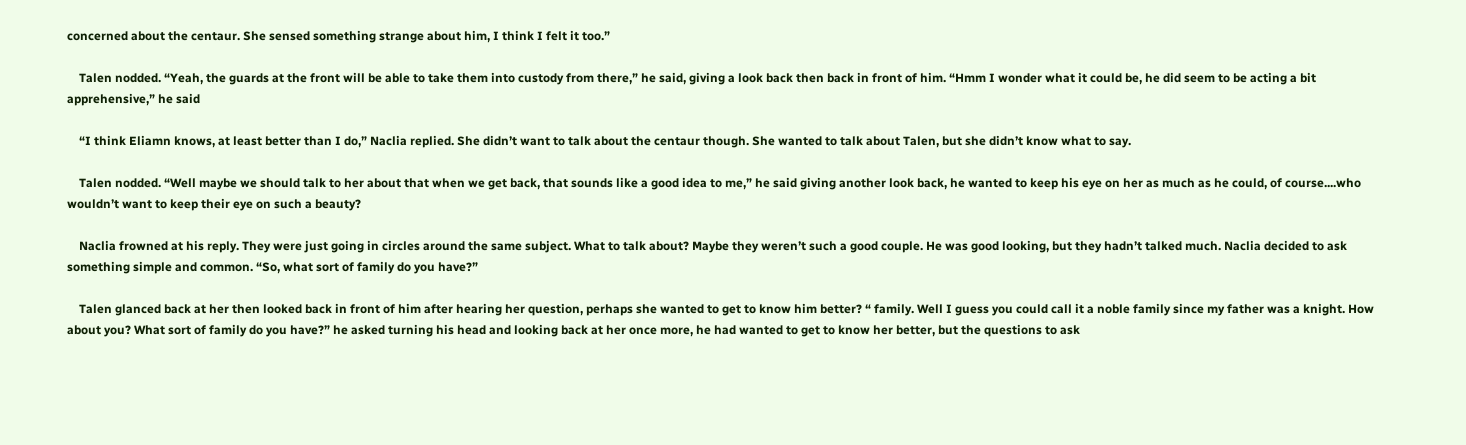concerned about the centaur. She sensed something strange about him, I think I felt it too.”

    Talen nodded. “Yeah, the guards at the front will be able to take them into custody from there,” he said, giving a look back then back in front of him. “Hmm I wonder what it could be, he did seem to be acting a bit apprehensive,” he said

    “I think Eliamn knows, at least better than I do,” Naclia replied. She didn’t want to talk about the centaur though. She wanted to talk about Talen, but she didn’t know what to say.

    Talen nodded. “Well maybe we should talk to her about that when we get back, that sounds like a good idea to me,” he said giving another look back, he wanted to keep his eye on her as much as he could, of course....who wouldn’t want to keep their eye on such a beauty?

    Naclia frowned at his reply. They were just going in circles around the same subject. What to talk about? Maybe they weren’t such a good couple. He was good looking, but they hadn’t talked much. Naclia decided to ask something simple and common. “So, what sort of family do you have?”

    Talen glanced back at her then looked back in front of him after hearing her question, perhaps she wanted to get to know him better? “ family. Well I guess you could call it a noble family since my father was a knight. How about you? What sort of family do you have?” he asked turning his head and looking back at her once more, he had wanted to get to know her better, but the questions to ask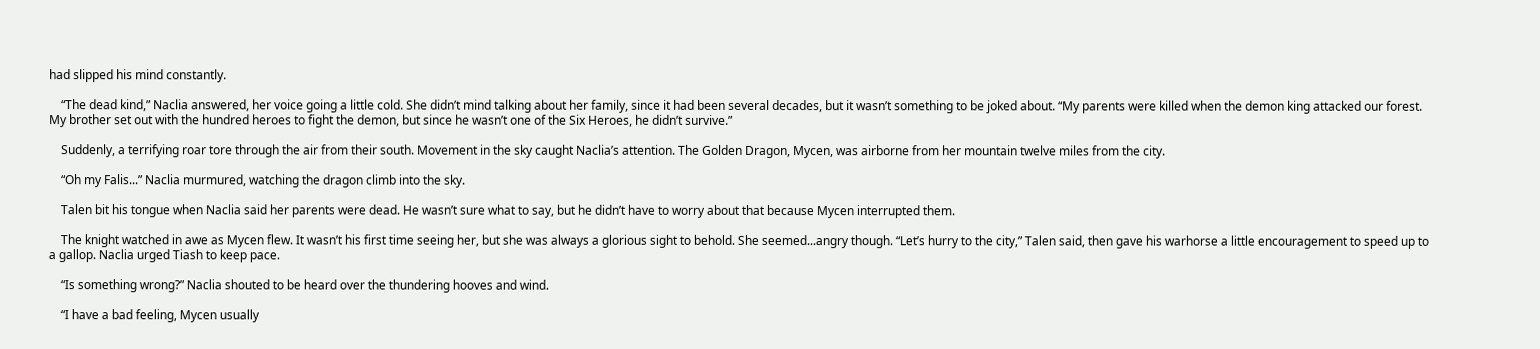had slipped his mind constantly.

    “The dead kind,” Naclia answered, her voice going a little cold. She didn’t mind talking about her family, since it had been several decades, but it wasn’t something to be joked about. “My parents were killed when the demon king attacked our forest. My brother set out with the hundred heroes to fight the demon, but since he wasn’t one of the Six Heroes, he didn’t survive.”

    Suddenly, a terrifying roar tore through the air from their south. Movement in the sky caught Naclia’s attention. The Golden Dragon, Mycen, was airborne from her mountain twelve miles from the city.

    “Oh my Falis...” Naclia murmured, watching the dragon climb into the sky.

    Talen bit his tongue when Naclia said her parents were dead. He wasn’t sure what to say, but he didn’t have to worry about that because Mycen interrupted them.

    The knight watched in awe as Mycen flew. It wasn’t his first time seeing her, but she was always a glorious sight to behold. She seemed...angry though. “Let’s hurry to the city,” Talen said, then gave his warhorse a little encouragement to speed up to a gallop. Naclia urged Tiash to keep pace.

    “Is something wrong?” Naclia shouted to be heard over the thundering hooves and wind.

    “I have a bad feeling, Mycen usually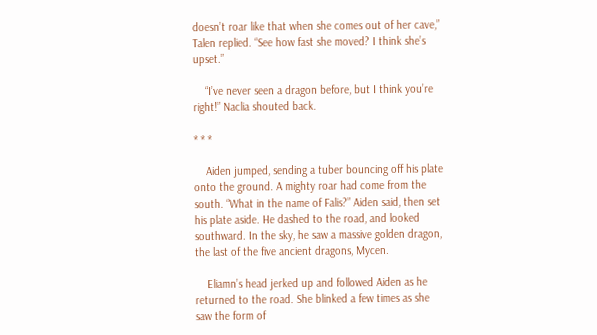doesn’t roar like that when she comes out of her cave,” Talen replied. “See how fast she moved? I think she’s upset.”

    “I’ve never seen a dragon before, but I think you’re right!” Naclia shouted back.

* * *

    Aiden jumped, sending a tuber bouncing off his plate onto the ground. A mighty roar had come from the south. “What in the name of Falis?” Aiden said, then set his plate aside. He dashed to the road, and looked southward. In the sky, he saw a massive golden dragon, the last of the five ancient dragons, Mycen.

    Eliamn’s head jerked up and followed Aiden as he returned to the road. She blinked a few times as she saw the form of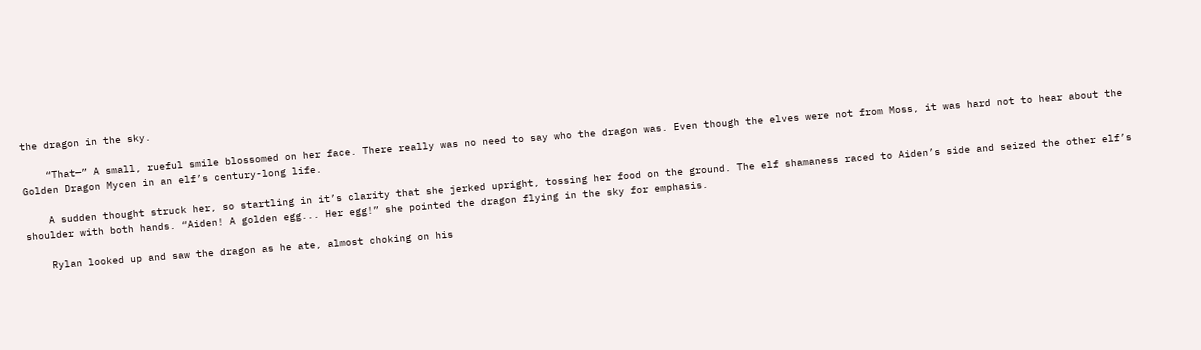the dragon in the sky.

    “That—” A small, rueful smile blossomed on her face. There really was no need to say who the dragon was. Even though the elves were not from Moss, it was hard not to hear about the Golden Dragon Mycen in an elf’s century-long life.

    A sudden thought struck her, so startling in it’s clarity that she jerked upright, tossing her food on the ground. The elf shamaness raced to Aiden’s side and seized the other elf’s shoulder with both hands. “Aiden! A golden egg... Her egg!” she pointed the dragon flying in the sky for emphasis.

    Rylan looked up and saw the dragon as he ate, almost choking on his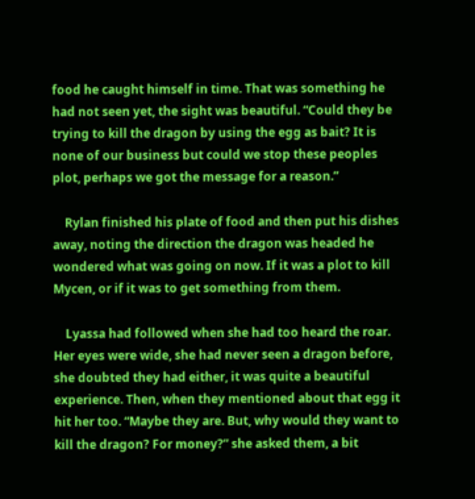food he caught himself in time. That was something he had not seen yet, the sight was beautiful. “Could they be trying to kill the dragon by using the egg as bait? It is none of our business but could we stop these peoples plot, perhaps we got the message for a reason.”

    Rylan finished his plate of food and then put his dishes away, noting the direction the dragon was headed he wondered what was going on now. If it was a plot to kill Mycen, or if it was to get something from them.

    Lyassa had followed when she had too heard the roar. Her eyes were wide, she had never seen a dragon before, she doubted they had either, it was quite a beautiful experience. Then, when they mentioned about that egg it hit her too. “Maybe they are. But, why would they want to kill the dragon? For money?” she asked them, a bit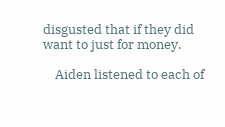disgusted that if they did want to just for money.

    Aiden listened to each of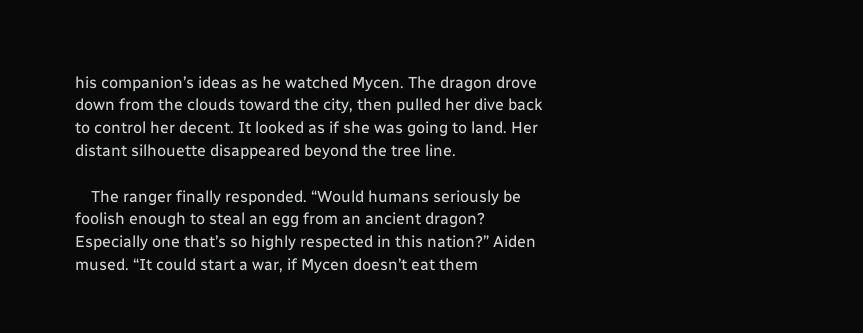his companion’s ideas as he watched Mycen. The dragon drove down from the clouds toward the city, then pulled her dive back to control her decent. It looked as if she was going to land. Her distant silhouette disappeared beyond the tree line.

    The ranger finally responded. “Would humans seriously be foolish enough to steal an egg from an ancient dragon? Especially one that’s so highly respected in this nation?” Aiden mused. “It could start a war, if Mycen doesn’t eat them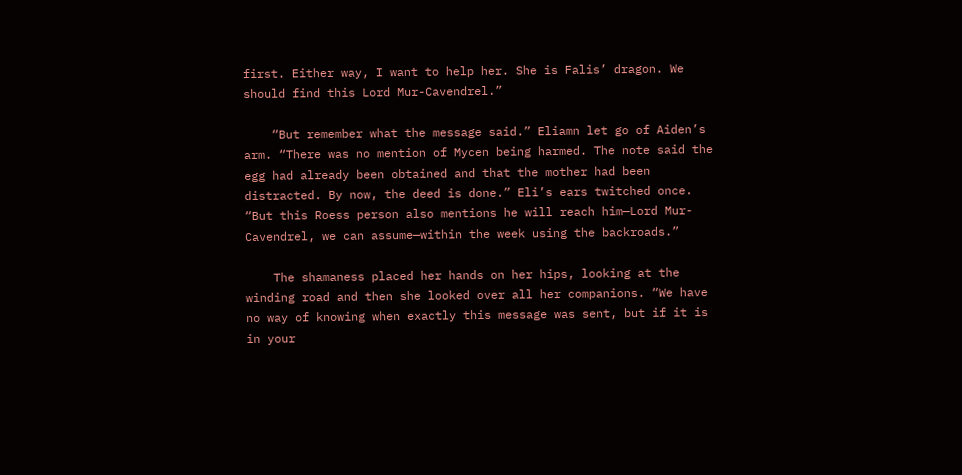first. Either way, I want to help her. She is Falis’ dragon. We should find this Lord Mur-Cavendrel.”

    “But remember what the message said.” Eliamn let go of Aiden’s arm. “There was no mention of Mycen being harmed. The note said the egg had already been obtained and that the mother had been distracted. By now, the deed is done.” Eli’s ears twitched once. “But this Roess person also mentions he will reach him—Lord Mur-Cavendrel, we can assume—within the week using the backroads.”

    The shamaness placed her hands on her hips, looking at the winding road and then she looked over all her companions. “We have no way of knowing when exactly this message was sent, but if it is in your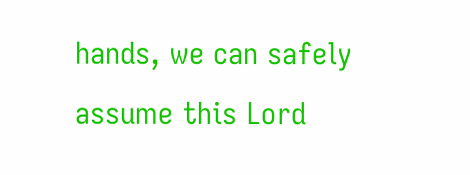hands, we can safely assume this Lord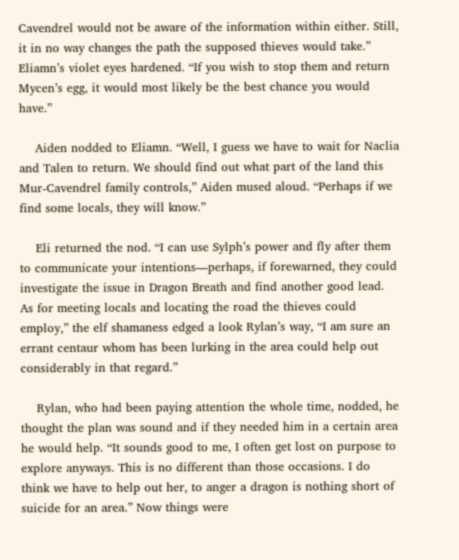Cavendrel would not be aware of the information within either. Still, it in no way changes the path the supposed thieves would take.” Eliamn’s violet eyes hardened. “If you wish to stop them and return Mycen’s egg, it would most likely be the best chance you would have.”

    Aiden nodded to Eliamn. “Well, I guess we have to wait for Naclia and Talen to return. We should find out what part of the land this Mur-Cavendrel family controls,” Aiden mused aloud. “Perhaps if we find some locals, they will know.”

    Eli returned the nod. “I can use Sylph’s power and fly after them to communicate your intentions—perhaps, if forewarned, they could investigate the issue in Dragon Breath and find another good lead. As for meeting locals and locating the road the thieves could employ,” the elf shamaness edged a look Rylan’s way, “I am sure an errant centaur whom has been lurking in the area could help out considerably in that regard.”

    Rylan, who had been paying attention the whole time, nodded, he thought the plan was sound and if they needed him in a certain area he would help. “It sounds good to me, I often get lost on purpose to explore anyways. This is no different than those occasions. I do think we have to help out her, to anger a dragon is nothing short of suicide for an area.” Now things were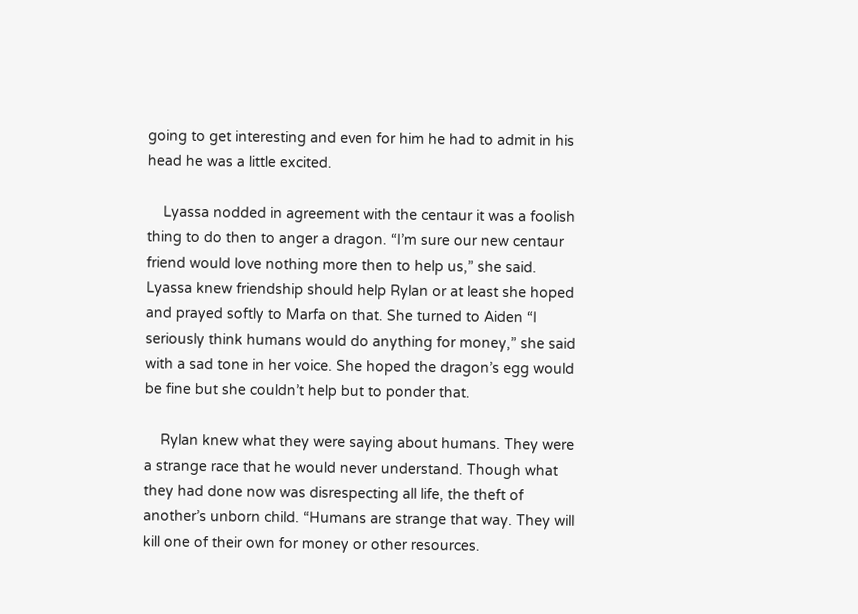going to get interesting and even for him he had to admit in his head he was a little excited.

    Lyassa nodded in agreement with the centaur it was a foolish thing to do then to anger a dragon. “I’m sure our new centaur friend would love nothing more then to help us,” she said. Lyassa knew friendship should help Rylan or at least she hoped and prayed softly to Marfa on that. She turned to Aiden “I seriously think humans would do anything for money,” she said with a sad tone in her voice. She hoped the dragon’s egg would be fine but she couldn’t help but to ponder that.

    Rylan knew what they were saying about humans. They were a strange race that he would never understand. Though what they had done now was disrespecting all life, the theft of another’s unborn child. “Humans are strange that way. They will kill one of their own for money or other resources.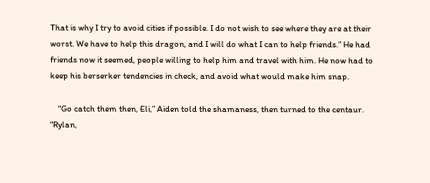That is why I try to avoid cities if possible. I do not wish to see where they are at their worst. We have to help this dragon, and I will do what I can to help friends.” He had friends now it seemed, people willing to help him and travel with him. He now had to keep his berserker tendencies in check, and avoid what would make him snap.

    “Go catch them then, Eli,” Aiden told the shamaness, then turned to the centaur. “Rylan,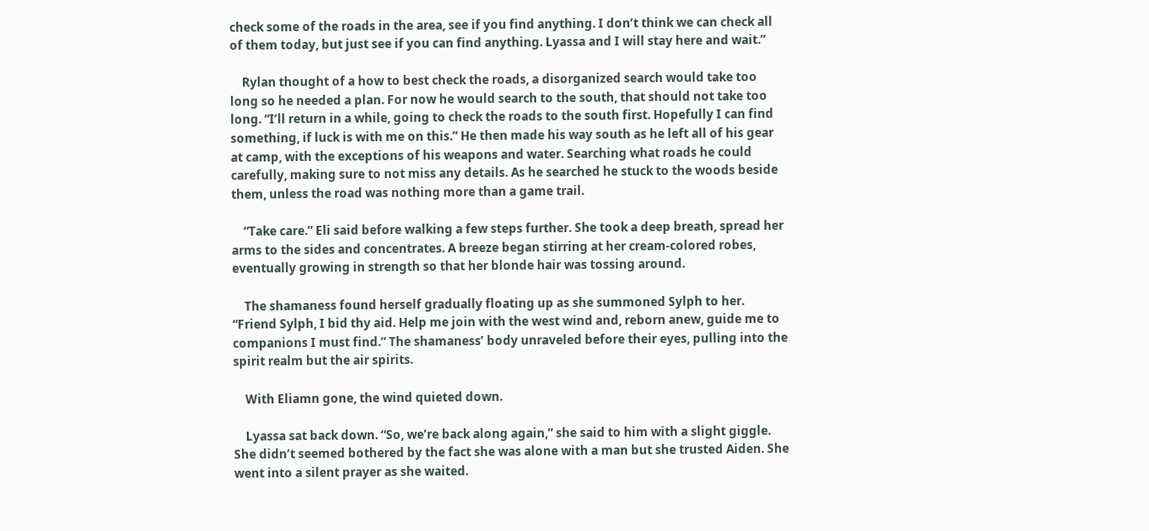check some of the roads in the area, see if you find anything. I don’t think we can check all of them today, but just see if you can find anything. Lyassa and I will stay here and wait.”

    Rylan thought of a how to best check the roads, a disorganized search would take too long so he needed a plan. For now he would search to the south, that should not take too long. “I’ll return in a while, going to check the roads to the south first. Hopefully I can find something, if luck is with me on this.” He then made his way south as he left all of his gear at camp, with the exceptions of his weapons and water. Searching what roads he could carefully, making sure to not miss any details. As he searched he stuck to the woods beside them, unless the road was nothing more than a game trail.

    “Take care.” Eli said before walking a few steps further. She took a deep breath, spread her arms to the sides and concentrates. A breeze began stirring at her cream-colored robes, eventually growing in strength so that her blonde hair was tossing around.

    The shamaness found herself gradually floating up as she summoned Sylph to her. “Friend Sylph, I bid thy aid. Help me join with the west wind and, reborn anew, guide me to companions I must find.” The shamaness’ body unraveled before their eyes, pulling into the spirit realm but the air spirits.

    With Eliamn gone, the wind quieted down.

    Lyassa sat back down. “So, we’re back along again,” she said to him with a slight giggle. She didn’t seemed bothered by the fact she was alone with a man but she trusted Aiden. She went into a silent prayer as she waited.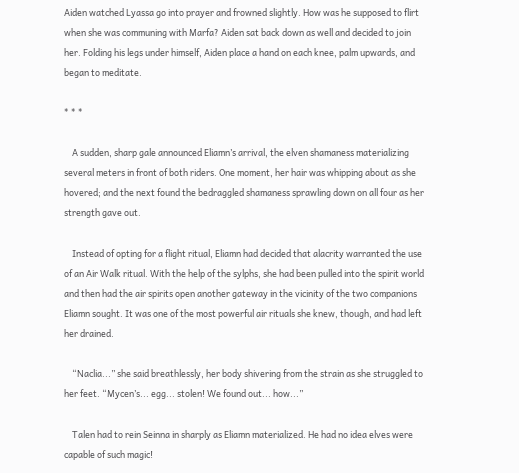Aiden watched Lyassa go into prayer and frowned slightly. How was he supposed to flirt when she was communing with Marfa? Aiden sat back down as well and decided to join her. Folding his legs under himself, Aiden place a hand on each knee, palm upwards, and began to meditate.

* * *

    A sudden, sharp gale announced Eliamn’s arrival, the elven shamaness materializing several meters in front of both riders. One moment, her hair was whipping about as she hovered; and the next found the bedraggled shamaness sprawling down on all four as her strength gave out.

    Instead of opting for a flight ritual, Eliamn had decided that alacrity warranted the use of an Air Walk ritual. With the help of the sylphs, she had been pulled into the spirit world and then had the air spirits open another gateway in the vicinity of the two companions Eliamn sought. It was one of the most powerful air rituals she knew, though, and had left her drained.

    “Naclia...” she said breathlessly, her body shivering from the strain as she struggled to her feet. “Mycen’s... egg... stolen! We found out... how...”

    Talen had to rein Seinna in sharply as Eliamn materialized. He had no idea elves were capable of such magic!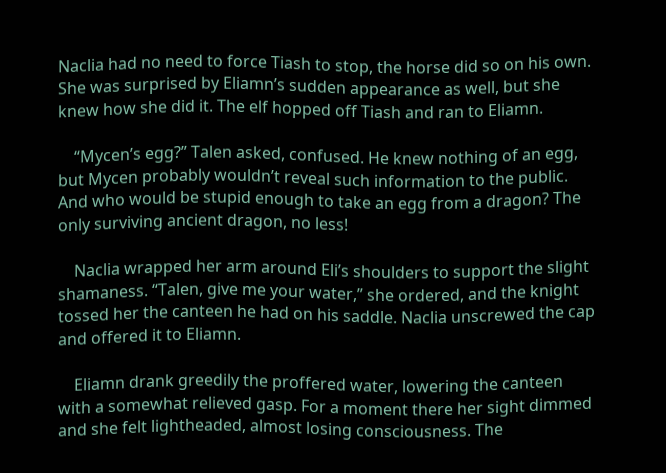Naclia had no need to force Tiash to stop, the horse did so on his own. She was surprised by Eliamn’s sudden appearance as well, but she knew how she did it. The elf hopped off Tiash and ran to Eliamn.

    “Mycen’s egg?” Talen asked, confused. He knew nothing of an egg, but Mycen probably wouldn’t reveal such information to the public. And who would be stupid enough to take an egg from a dragon? The only surviving ancient dragon, no less!

    Naclia wrapped her arm around Eli’s shoulders to support the slight shamaness. “Talen, give me your water,” she ordered, and the knight tossed her the canteen he had on his saddle. Naclia unscrewed the cap and offered it to Eliamn.

    Eliamn drank greedily the proffered water, lowering the canteen with a somewhat relieved gasp. For a moment there her sight dimmed and she felt lightheaded, almost losing consciousness. The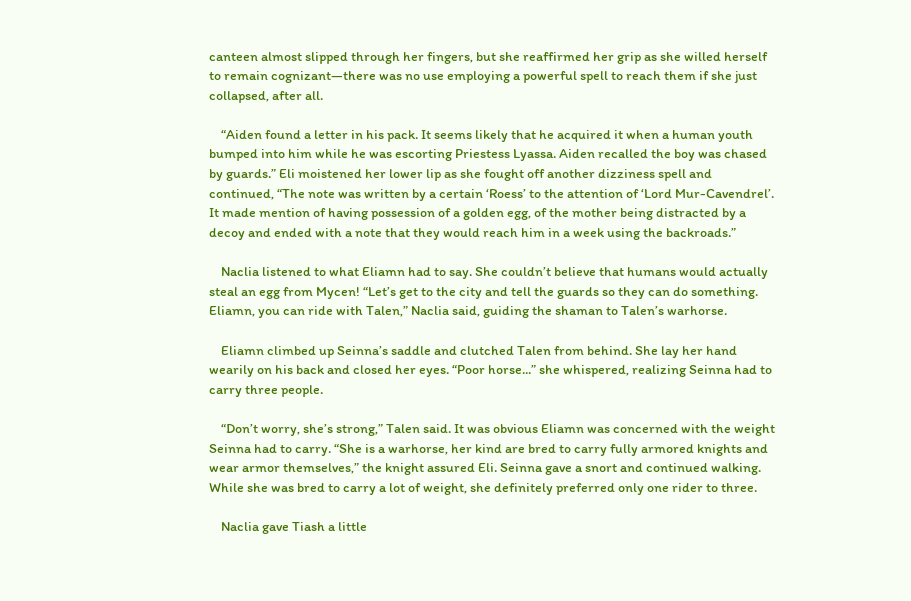canteen almost slipped through her fingers, but she reaffirmed her grip as she willed herself to remain cognizant—there was no use employing a powerful spell to reach them if she just collapsed, after all.

    “Aiden found a letter in his pack. It seems likely that he acquired it when a human youth bumped into him while he was escorting Priestess Lyassa. Aiden recalled the boy was chased by guards.” Eli moistened her lower lip as she fought off another dizziness spell and continued, “The note was written by a certain ‘Roess’ to the attention of ‘Lord Mur-Cavendrel’. It made mention of having possession of a golden egg, of the mother being distracted by a decoy and ended with a note that they would reach him in a week using the backroads.”

    Naclia listened to what Eliamn had to say. She couldn’t believe that humans would actually steal an egg from Mycen! “Let’s get to the city and tell the guards so they can do something. Eliamn, you can ride with Talen,” Naclia said, guiding the shaman to Talen’s warhorse.

    Eliamn climbed up Seinna’s saddle and clutched Talen from behind. She lay her hand wearily on his back and closed her eyes. “Poor horse...” she whispered, realizing Seinna had to carry three people.

    “Don’t worry, she’s strong,” Talen said. It was obvious Eliamn was concerned with the weight Seinna had to carry. “She is a warhorse, her kind are bred to carry fully armored knights and wear armor themselves,” the knight assured Eli. Seinna gave a snort and continued walking. While she was bred to carry a lot of weight, she definitely preferred only one rider to three.

    Naclia gave Tiash a little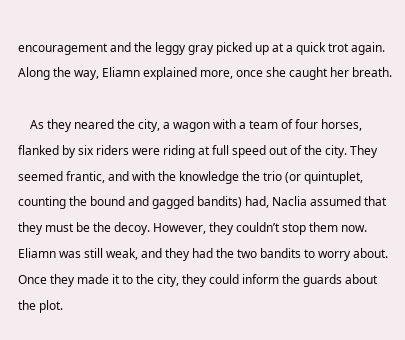encouragement and the leggy gray picked up at a quick trot again. Along the way, Eliamn explained more, once she caught her breath.

    As they neared the city, a wagon with a team of four horses, flanked by six riders were riding at full speed out of the city. They seemed frantic, and with the knowledge the trio (or quintuplet, counting the bound and gagged bandits) had, Naclia assumed that they must be the decoy. However, they couldn’t stop them now. Eliamn was still weak, and they had the two bandits to worry about. Once they made it to the city, they could inform the guards about the plot.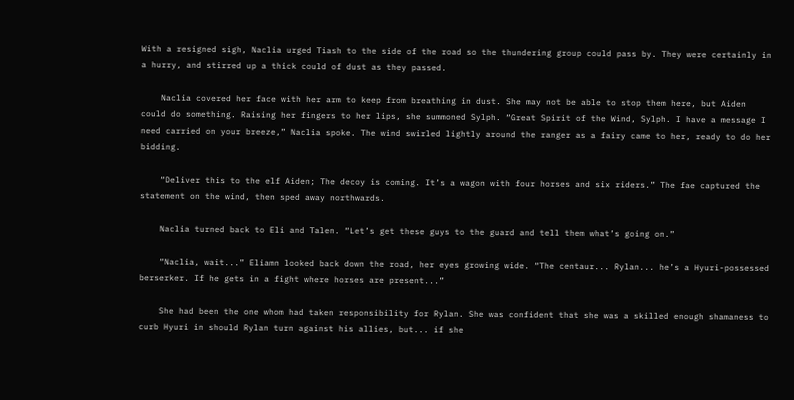With a resigned sigh, Naclia urged Tiash to the side of the road so the thundering group could pass by. They were certainly in a hurry, and stirred up a thick could of dust as they passed.

    Naclia covered her face with her arm to keep from breathing in dust. She may not be able to stop them here, but Aiden could do something. Raising her fingers to her lips, she summoned Sylph. “Great Spirit of the Wind, Sylph. I have a message I need carried on your breeze,” Naclia spoke. The wind swirled lightly around the ranger as a fairy came to her, ready to do her bidding.

    “Deliver this to the elf Aiden; The decoy is coming. It’s a wagon with four horses and six riders.” The fae captured the statement on the wind, then sped away northwards.

    Naclia turned back to Eli and Talen. “Let’s get these guys to the guard and tell them what’s going on.”

    “Naclia, wait...” Eliamn looked back down the road, her eyes growing wide. “The centaur... Rylan... he’s a Hyuri-possessed berserker. If he gets in a fight where horses are present...”

    She had been the one whom had taken responsibility for Rylan. She was confident that she was a skilled enough shamaness to curb Hyuri in should Rylan turn against his allies, but... if she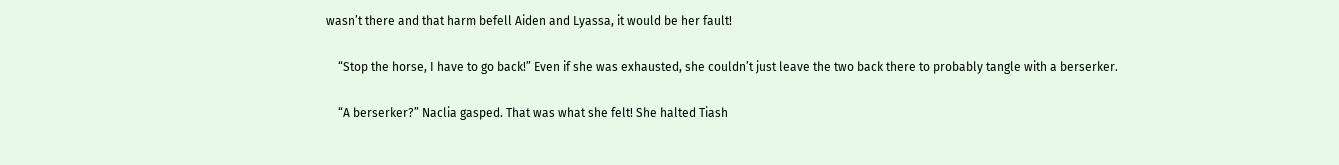wasn’t there and that harm befell Aiden and Lyassa, it would be her fault!

    “Stop the horse, I have to go back!” Even if she was exhausted, she couldn’t just leave the two back there to probably tangle with a berserker.

    “A berserker?” Naclia gasped. That was what she felt! She halted Tiash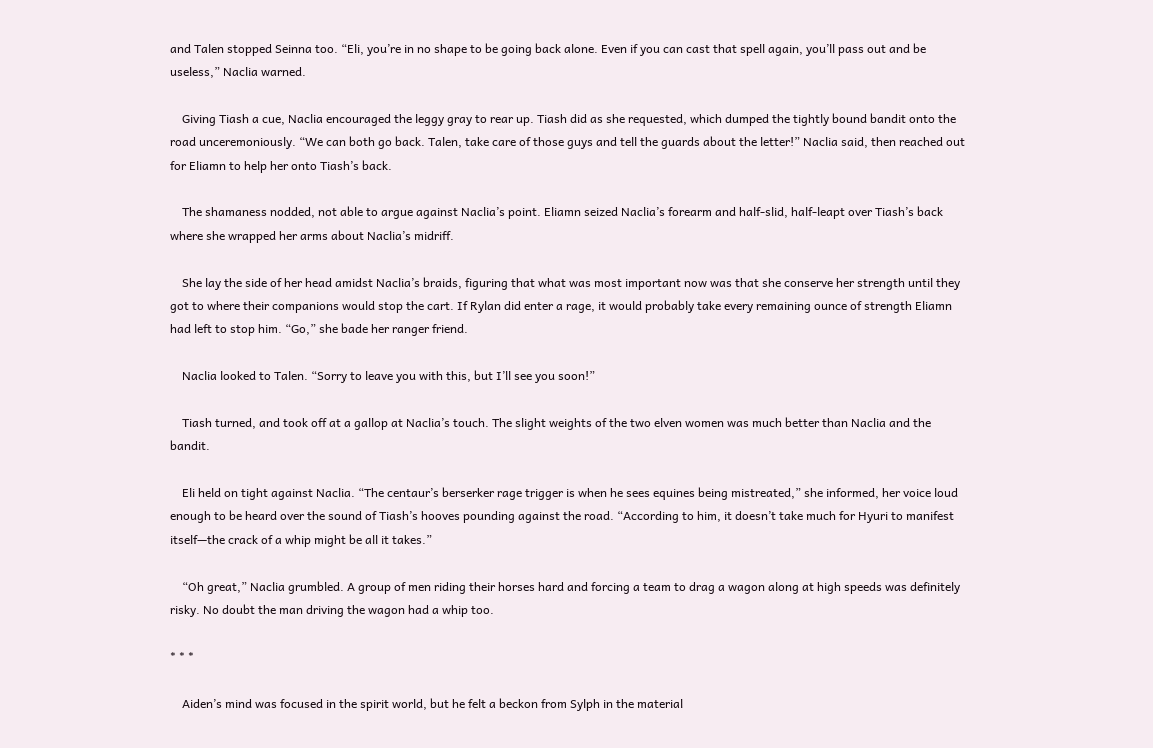and Talen stopped Seinna too. “Eli, you’re in no shape to be going back alone. Even if you can cast that spell again, you’ll pass out and be useless,” Naclia warned.

    Giving Tiash a cue, Naclia encouraged the leggy gray to rear up. Tiash did as she requested, which dumped the tightly bound bandit onto the road unceremoniously. “We can both go back. Talen, take care of those guys and tell the guards about the letter!” Naclia said, then reached out for Eliamn to help her onto Tiash’s back.

    The shamaness nodded, not able to argue against Naclia’s point. Eliamn seized Naclia’s forearm and half-slid, half-leapt over Tiash’s back where she wrapped her arms about Naclia’s midriff.

    She lay the side of her head amidst Naclia’s braids, figuring that what was most important now was that she conserve her strength until they got to where their companions would stop the cart. If Rylan did enter a rage, it would probably take every remaining ounce of strength Eliamn had left to stop him. “Go,” she bade her ranger friend.

    Naclia looked to Talen. “Sorry to leave you with this, but I’ll see you soon!”

    Tiash turned, and took off at a gallop at Naclia’s touch. The slight weights of the two elven women was much better than Naclia and the bandit.

    Eli held on tight against Naclia. “The centaur’s berserker rage trigger is when he sees equines being mistreated,” she informed, her voice loud enough to be heard over the sound of Tiash’s hooves pounding against the road. “According to him, it doesn’t take much for Hyuri to manifest itself—the crack of a whip might be all it takes.”

    “Oh great,” Naclia grumbled. A group of men riding their horses hard and forcing a team to drag a wagon along at high speeds was definitely risky. No doubt the man driving the wagon had a whip too.

* * *

    Aiden’s mind was focused in the spirit world, but he felt a beckon from Sylph in the material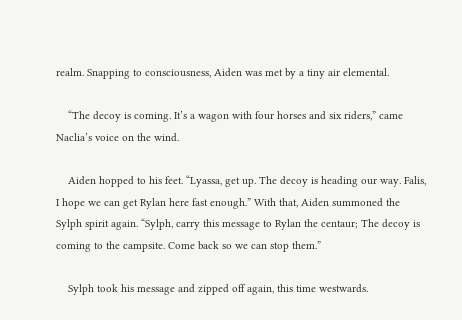realm. Snapping to consciousness, Aiden was met by a tiny air elemental.

    “The decoy is coming. It’s a wagon with four horses and six riders,” came Naclia’s voice on the wind.

    Aiden hopped to his feet. “Lyassa, get up. The decoy is heading our way. Falis, I hope we can get Rylan here fast enough.” With that, Aiden summoned the Sylph spirit again. “Sylph, carry this message to Rylan the centaur; The decoy is coming to the campsite. Come back so we can stop them.”

    Sylph took his message and zipped off again, this time westwards.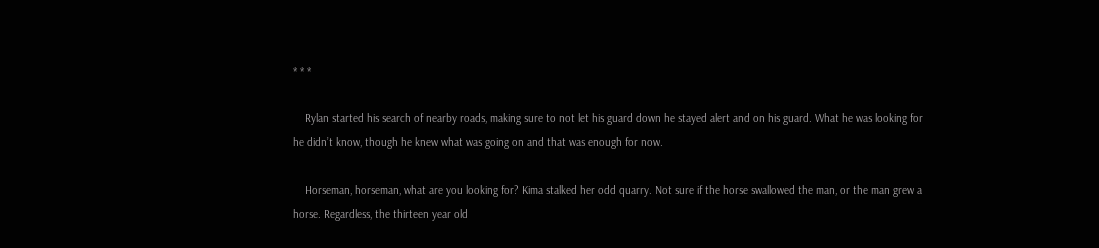* * *

    Rylan started his search of nearby roads, making sure to not let his guard down he stayed alert and on his guard. What he was looking for he didn’t know, though he knew what was going on and that was enough for now.

    Horseman, horseman, what are you looking for? Kima stalked her odd quarry. Not sure if the horse swallowed the man, or the man grew a horse. Regardless, the thirteen year old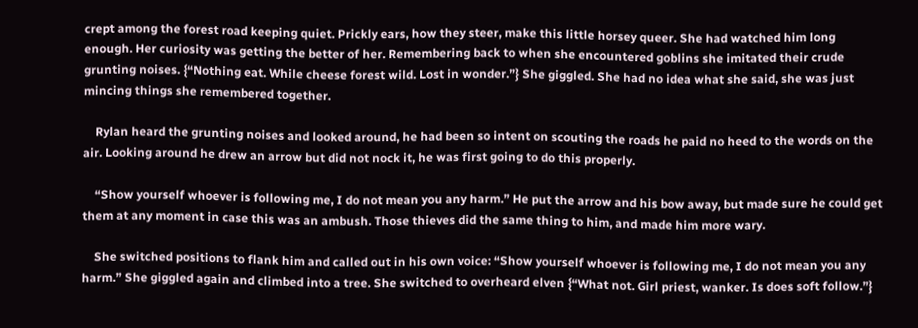crept among the forest road keeping quiet. Prickly ears, how they steer, make this little horsey queer. She had watched him long enough. Her curiosity was getting the better of her. Remembering back to when she encountered goblins she imitated their crude grunting noises. {“Nothing eat. While cheese forest wild. Lost in wonder.”} She giggled. She had no idea what she said, she was just mincing things she remembered together.

    Rylan heard the grunting noises and looked around, he had been so intent on scouting the roads he paid no heed to the words on the air. Looking around he drew an arrow but did not nock it, he was first going to do this properly.

    “Show yourself whoever is following me, I do not mean you any harm.” He put the arrow and his bow away, but made sure he could get them at any moment in case this was an ambush. Those thieves did the same thing to him, and made him more wary.

    She switched positions to flank him and called out in his own voice: “Show yourself whoever is following me, I do not mean you any harm.” She giggled again and climbed into a tree. She switched to overheard elven {“What not. Girl priest, wanker. Is does soft follow.”}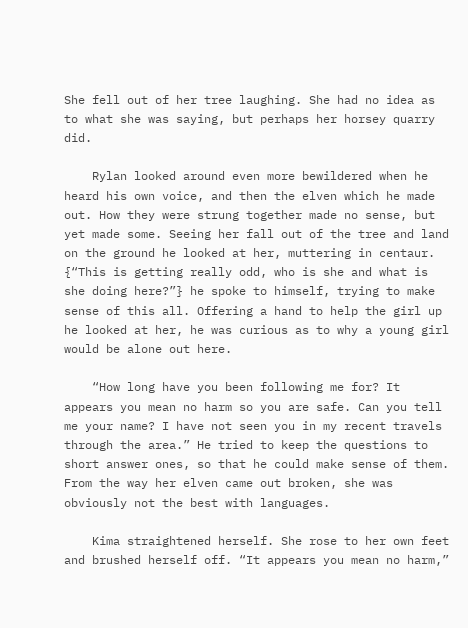She fell out of her tree laughing. She had no idea as to what she was saying, but perhaps her horsey quarry did.

    Rylan looked around even more bewildered when he heard his own voice, and then the elven which he made out. How they were strung together made no sense, but yet made some. Seeing her fall out of the tree and land on the ground he looked at her, muttering in centaur. {“This is getting really odd, who is she and what is she doing here?”} he spoke to himself, trying to make sense of this all. Offering a hand to help the girl up he looked at her, he was curious as to why a young girl would be alone out here.

    “How long have you been following me for? It appears you mean no harm so you are safe. Can you tell me your name? I have not seen you in my recent travels through the area.” He tried to keep the questions to short answer ones, so that he could make sense of them. From the way her elven came out broken, she was obviously not the best with languages.

    Kima straightened herself. She rose to her own feet and brushed herself off. “It appears you mean no harm,”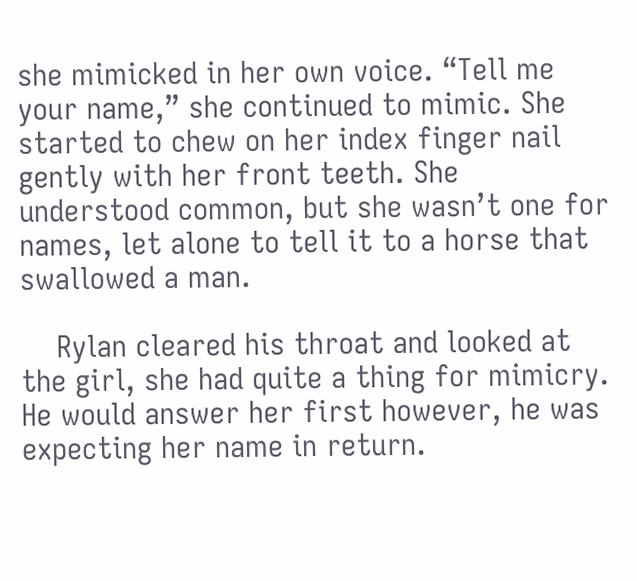she mimicked in her own voice. “Tell me your name,” she continued to mimic. She started to chew on her index finger nail gently with her front teeth. She understood common, but she wasn’t one for names, let alone to tell it to a horse that swallowed a man.

    Rylan cleared his throat and looked at the girl, she had quite a thing for mimicry. He would answer her first however, he was expecting her name in return.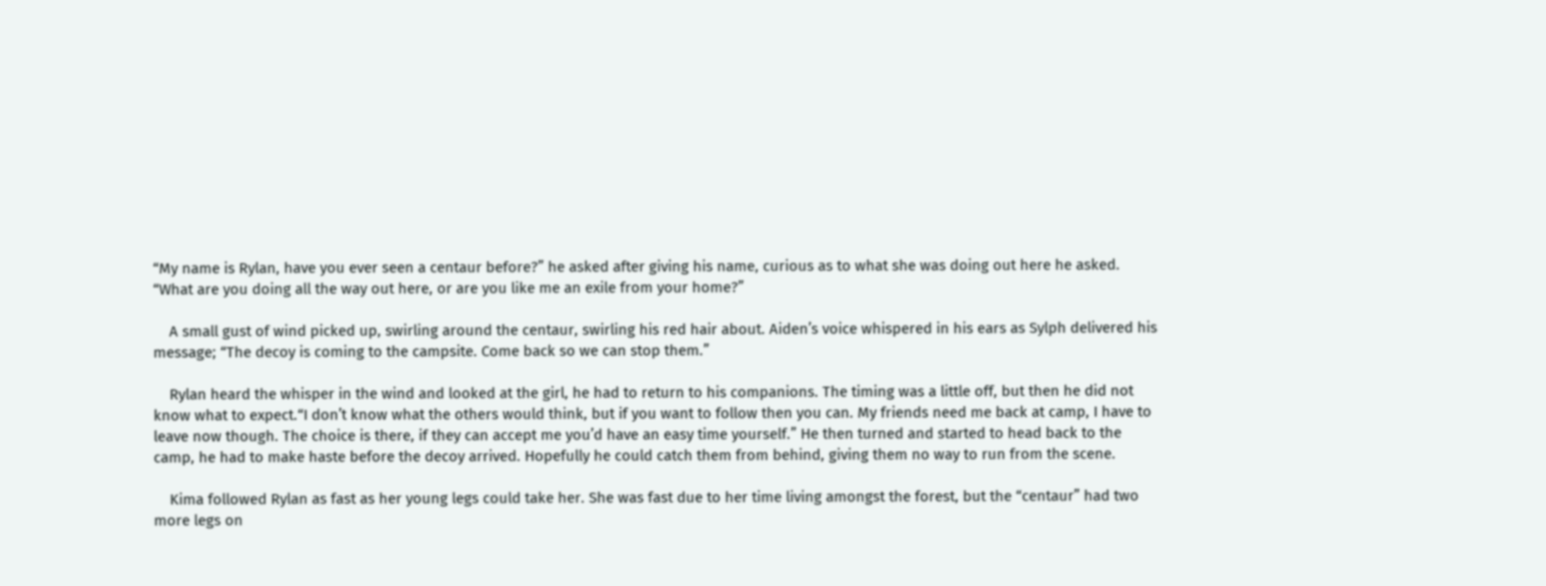“My name is Rylan, have you ever seen a centaur before?” he asked after giving his name, curious as to what she was doing out here he asked. “What are you doing all the way out here, or are you like me an exile from your home?”

    A small gust of wind picked up, swirling around the centaur, swirling his red hair about. Aiden’s voice whispered in his ears as Sylph delivered his message; “The decoy is coming to the campsite. Come back so we can stop them.”

    Rylan heard the whisper in the wind and looked at the girl, he had to return to his companions. The timing was a little off, but then he did not know what to expect.“I don’t know what the others would think, but if you want to follow then you can. My friends need me back at camp, I have to leave now though. The choice is there, if they can accept me you’d have an easy time yourself.” He then turned and started to head back to the camp, he had to make haste before the decoy arrived. Hopefully he could catch them from behind, giving them no way to run from the scene.

    Kima followed Rylan as fast as her young legs could take her. She was fast due to her time living amongst the forest, but the “centaur” had two more legs on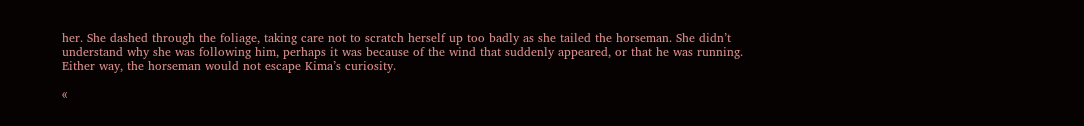her. She dashed through the foliage, taking care not to scratch herself up too badly as she tailed the horseman. She didn’t understand why she was following him, perhaps it was because of the wind that suddenly appeared, or that he was running. Either way, the horseman would not escape Kima’s curiosity.

«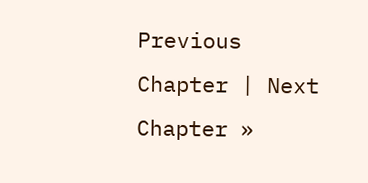Previous Chapter | Next Chapter »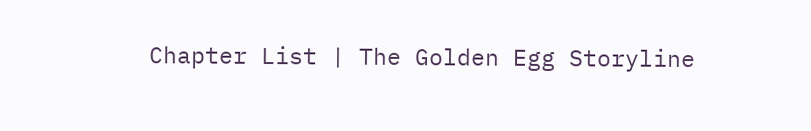Chapter List | The Golden Egg Storyline